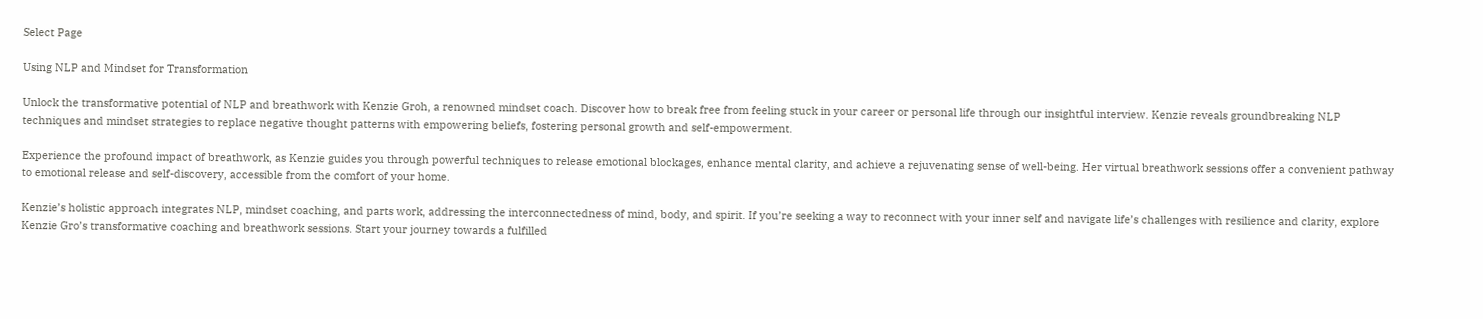Select Page

Using NLP and Mindset for Transformation

Unlock the transformative potential of NLP and breathwork with Kenzie Groh, a renowned mindset coach. Discover how to break free from feeling stuck in your career or personal life through our insightful interview. Kenzie reveals groundbreaking NLP techniques and mindset strategies to replace negative thought patterns with empowering beliefs, fostering personal growth and self-empowerment.

Experience the profound impact of breathwork, as Kenzie guides you through powerful techniques to release emotional blockages, enhance mental clarity, and achieve a rejuvenating sense of well-being. Her virtual breathwork sessions offer a convenient pathway to emotional release and self-discovery, accessible from the comfort of your home.

Kenzie’s holistic approach integrates NLP, mindset coaching, and parts work, addressing the interconnectedness of mind, body, and spirit. If you’re seeking a way to reconnect with your inner self and navigate life’s challenges with resilience and clarity, explore Kenzie Gro’s transformative coaching and breathwork sessions. Start your journey towards a fulfilled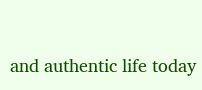and authentic life today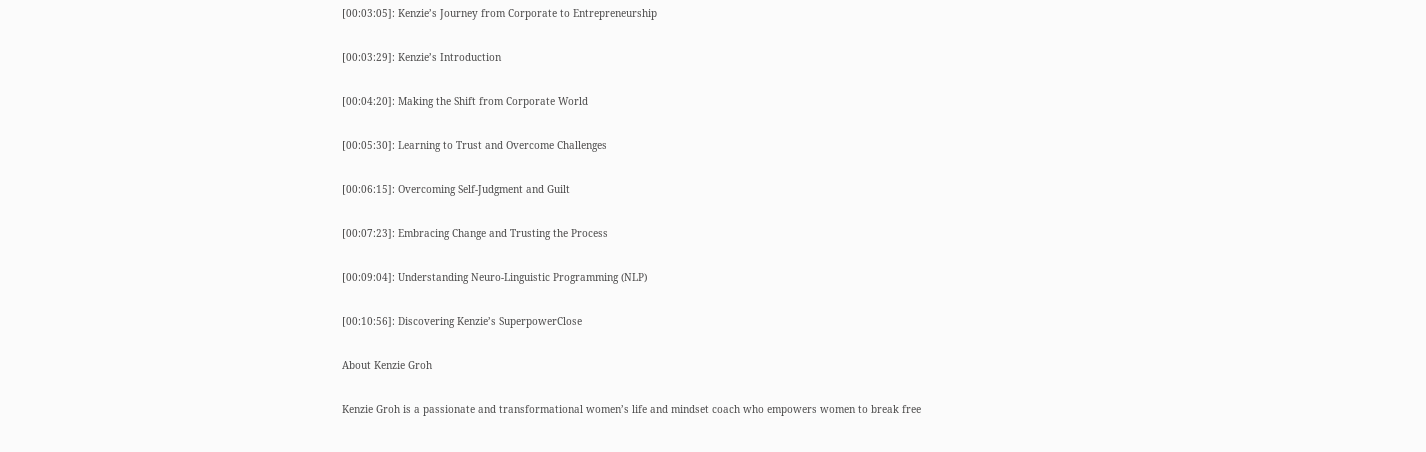[00:03:05]: Kenzie’s Journey from Corporate to Entrepreneurship

[00:03:29]: Kenzie’s Introduction

[00:04:20]: Making the Shift from Corporate World

[00:05:30]: Learning to Trust and Overcome Challenges

[00:06:15]: Overcoming Self-Judgment and Guilt

[00:07:23]: Embracing Change and Trusting the Process

[00:09:04]: Understanding Neuro-Linguistic Programming (NLP)

[00:10:56]: Discovering Kenzie’s SuperpowerClose

About Kenzie Groh

Kenzie Groh is a passionate and transformational women’s life and mindset coach who empowers women to break free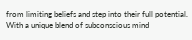from limiting beliefs and step into their full potential. With a unique blend of subconscious mind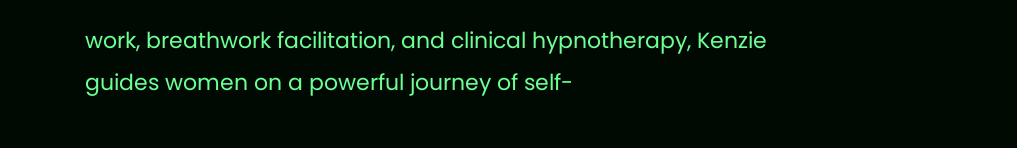work, breathwork facilitation, and clinical hypnotherapy, Kenzie guides women on a powerful journey of self-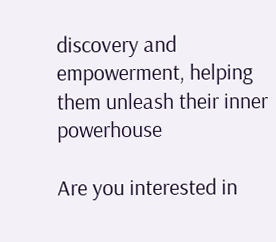discovery and empowerment, helping them unleash their inner powerhouse

Are you interested in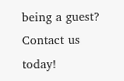being a guest? Contact us today!